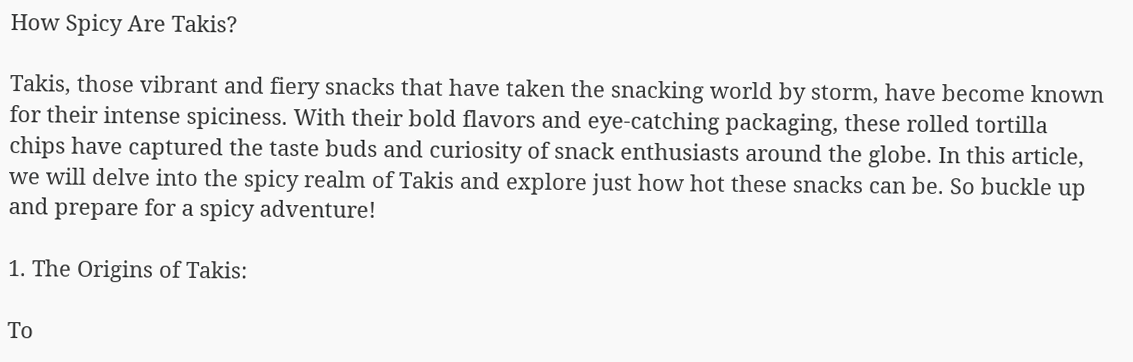How Spicy Are Takis?

Takis, those vibrant and fiery snacks that have taken the snacking world by storm, have become known for their intense spiciness. With their bold flavors and eye-catching packaging, these rolled tortilla chips have captured the taste buds and curiosity of snack enthusiasts around the globe. In this article, we will delve into the spicy realm of Takis and explore just how hot these snacks can be. So buckle up and prepare for a spicy adventure!

1. The Origins of Takis:

To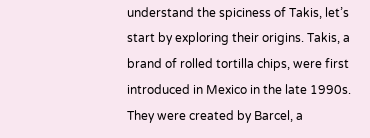understand the spiciness of Takis, let’s start by exploring their origins. Takis, a brand of rolled tortilla chips, were first introduced in Mexico in the late 1990s. They were created by Barcel, a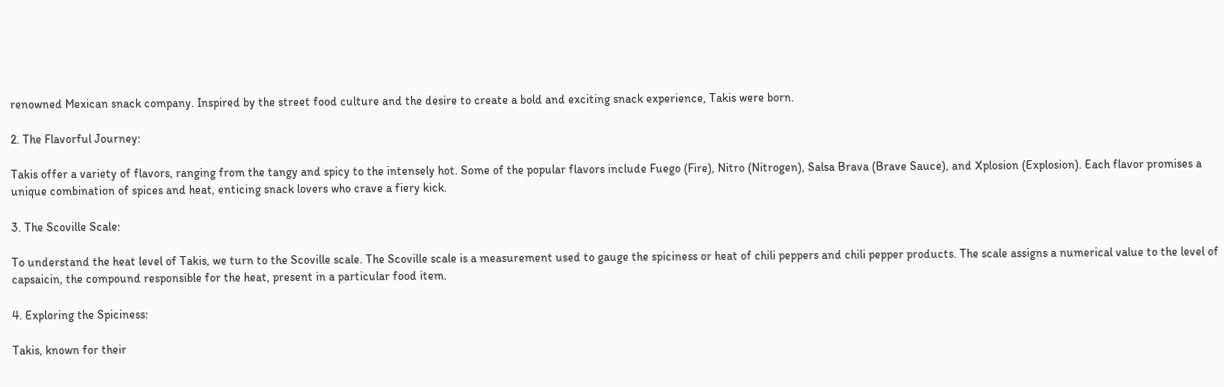renowned Mexican snack company. Inspired by the street food culture and the desire to create a bold and exciting snack experience, Takis were born.

2. The Flavorful Journey:

Takis offer a variety of flavors, ranging from the tangy and spicy to the intensely hot. Some of the popular flavors include Fuego (Fire), Nitro (Nitrogen), Salsa Brava (Brave Sauce), and Xplosion (Explosion). Each flavor promises a unique combination of spices and heat, enticing snack lovers who crave a fiery kick.

3. The Scoville Scale:

To understand the heat level of Takis, we turn to the Scoville scale. The Scoville scale is a measurement used to gauge the spiciness or heat of chili peppers and chili pepper products. The scale assigns a numerical value to the level of capsaicin, the compound responsible for the heat, present in a particular food item.

4. Exploring the Spiciness:

Takis, known for their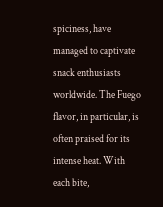spiciness, have managed to captivate snack enthusiasts worldwide. The Fuego flavor, in particular, is often praised for its intense heat. With each bite,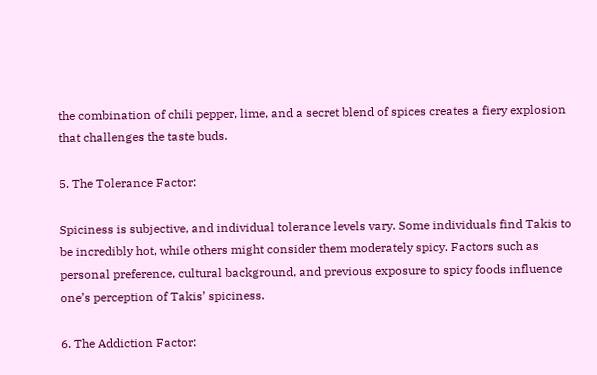the combination of chili pepper, lime, and a secret blend of spices creates a fiery explosion that challenges the taste buds.

5. The Tolerance Factor:

Spiciness is subjective, and individual tolerance levels vary. Some individuals find Takis to be incredibly hot, while others might consider them moderately spicy. Factors such as personal preference, cultural background, and previous exposure to spicy foods influence one’s perception of Takis’ spiciness.

6. The Addiction Factor: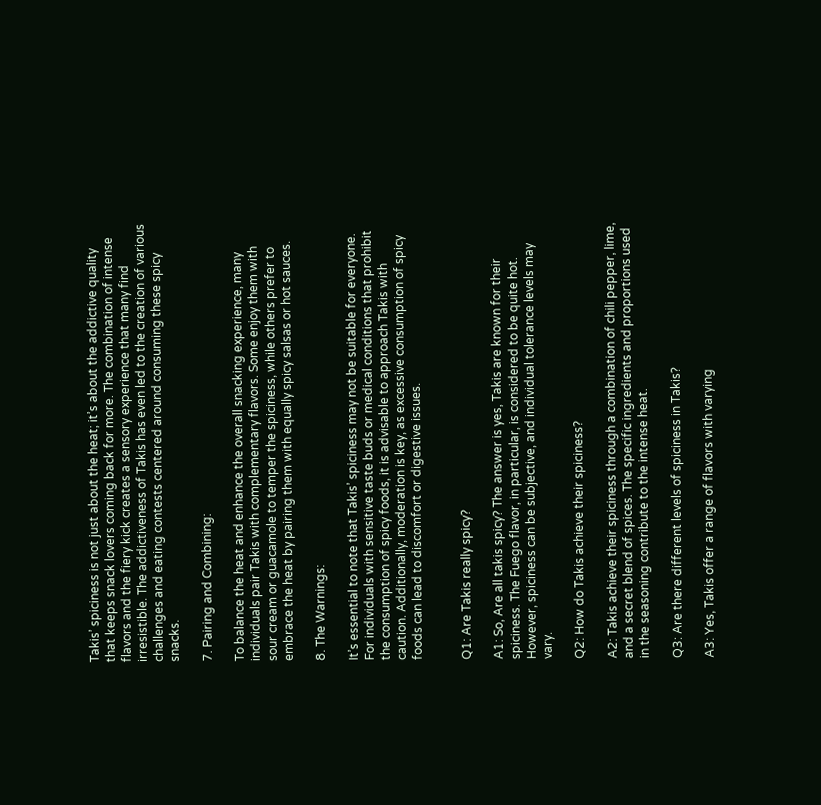Takis’ spiciness is not just about the heat; it’s about the addictive quality that keeps snack lovers coming back for more. The combination of intense flavors and the fiery kick creates a sensory experience that many find irresistible. The addictiveness of Takis has even led to the creation of various challenges and eating contests centered around consuming these spicy snacks.

7. Pairing and Combining:

To balance the heat and enhance the overall snacking experience, many individuals pair Takis with complementary flavors. Some enjoy them with sour cream or guacamole to temper the spiciness, while others prefer to embrace the heat by pairing them with equally spicy salsas or hot sauces.

8. The Warnings:

It’s essential to note that Takis’ spiciness may not be suitable for everyone. For individuals with sensitive taste buds or medical conditions that prohibit the consumption of spicy foods, it is advisable to approach Takis with caution. Additionally, moderation is key, as excessive consumption of spicy foods can lead to discomfort or digestive issues.


Q1: Are Takis really spicy?

A1: So, Are all takis spicy? The answer is yes, Takis are known for their spiciness. The Fuego flavor, in particular, is considered to be quite hot. However, spiciness can be subjective, and individual tolerance levels may vary.

Q2: How do Takis achieve their spiciness?

A2: Takis achieve their spiciness through a combination of chili pepper, lime, and a secret blend of spices. The specific ingredients and proportions used in the seasoning contribute to the intense heat.

Q3: Are there different levels of spiciness in Takis?

A3: Yes, Takis offer a range of flavors with varying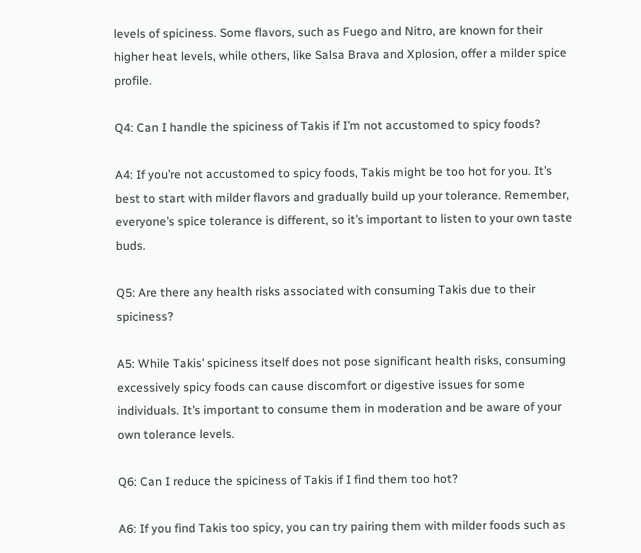levels of spiciness. Some flavors, such as Fuego and Nitro, are known for their higher heat levels, while others, like Salsa Brava and Xplosion, offer a milder spice profile.

Q4: Can I handle the spiciness of Takis if I’m not accustomed to spicy foods?

A4: If you’re not accustomed to spicy foods, Takis might be too hot for you. It’s best to start with milder flavors and gradually build up your tolerance. Remember, everyone’s spice tolerance is different, so it’s important to listen to your own taste buds.

Q5: Are there any health risks associated with consuming Takis due to their spiciness?

A5: While Takis’ spiciness itself does not pose significant health risks, consuming excessively spicy foods can cause discomfort or digestive issues for some individuals. It’s important to consume them in moderation and be aware of your own tolerance levels.

Q6: Can I reduce the spiciness of Takis if I find them too hot?

A6: If you find Takis too spicy, you can try pairing them with milder foods such as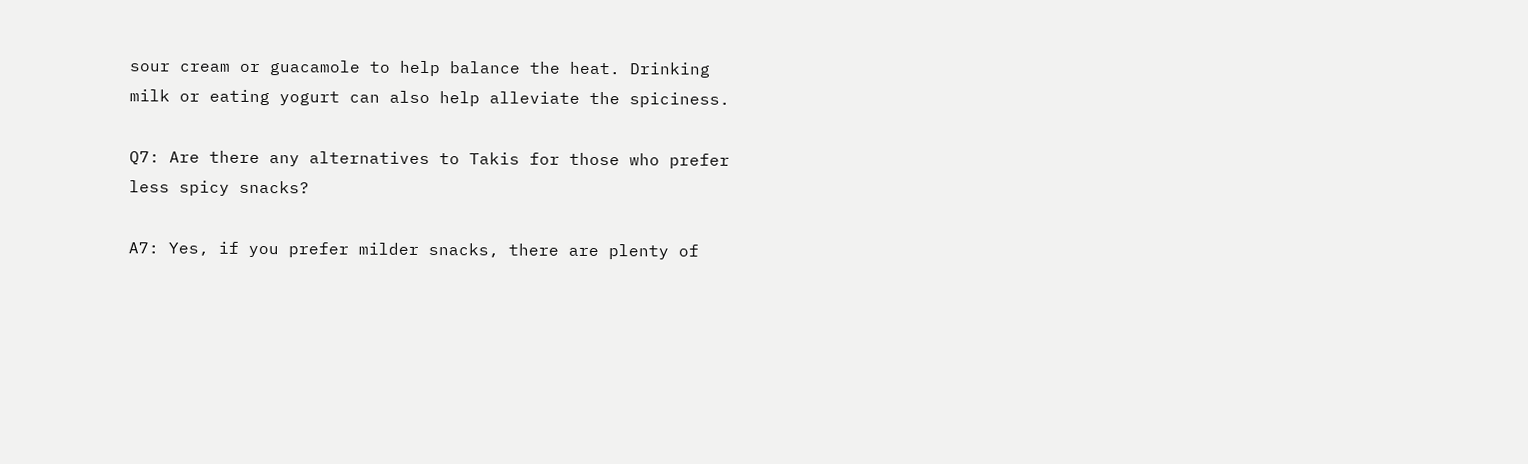sour cream or guacamole to help balance the heat. Drinking milk or eating yogurt can also help alleviate the spiciness.

Q7: Are there any alternatives to Takis for those who prefer less spicy snacks?

A7: Yes, if you prefer milder snacks, there are plenty of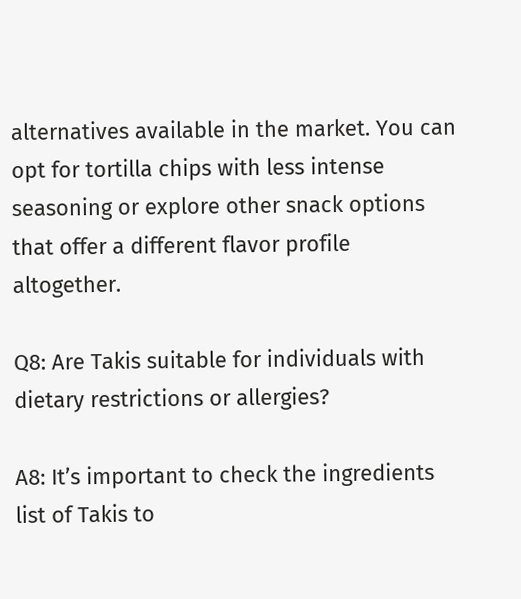alternatives available in the market. You can opt for tortilla chips with less intense seasoning or explore other snack options that offer a different flavor profile altogether.

Q8: Are Takis suitable for individuals with dietary restrictions or allergies?

A8: It’s important to check the ingredients list of Takis to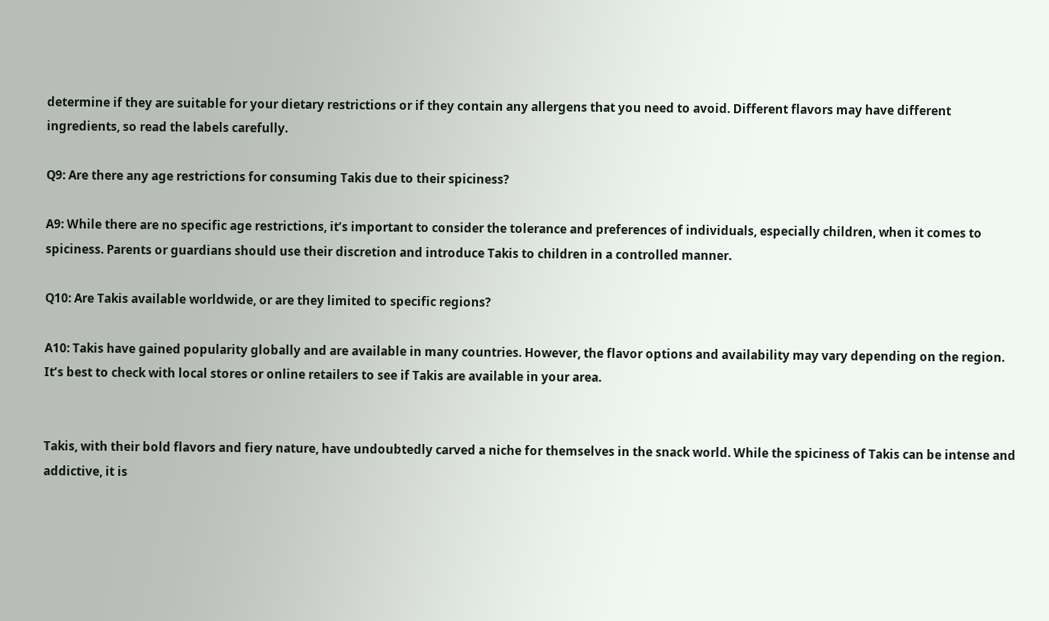determine if they are suitable for your dietary restrictions or if they contain any allergens that you need to avoid. Different flavors may have different ingredients, so read the labels carefully.

Q9: Are there any age restrictions for consuming Takis due to their spiciness?

A9: While there are no specific age restrictions, it’s important to consider the tolerance and preferences of individuals, especially children, when it comes to spiciness. Parents or guardians should use their discretion and introduce Takis to children in a controlled manner.

Q10: Are Takis available worldwide, or are they limited to specific regions?

A10: Takis have gained popularity globally and are available in many countries. However, the flavor options and availability may vary depending on the region. It’s best to check with local stores or online retailers to see if Takis are available in your area.


Takis, with their bold flavors and fiery nature, have undoubtedly carved a niche for themselves in the snack world. While the spiciness of Takis can be intense and addictive, it is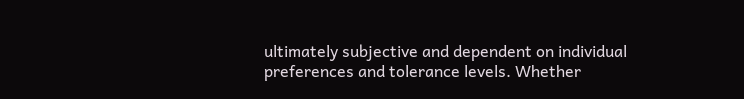ultimately subjective and dependent on individual preferences and tolerance levels. Whether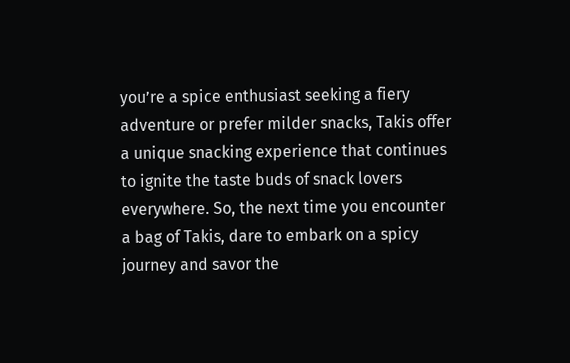you’re a spice enthusiast seeking a fiery adventure or prefer milder snacks, Takis offer a unique snacking experience that continues to ignite the taste buds of snack lovers everywhere. So, the next time you encounter a bag of Takis, dare to embark on a spicy journey and savor the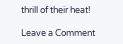thrill of their heat!

Leave a Comment